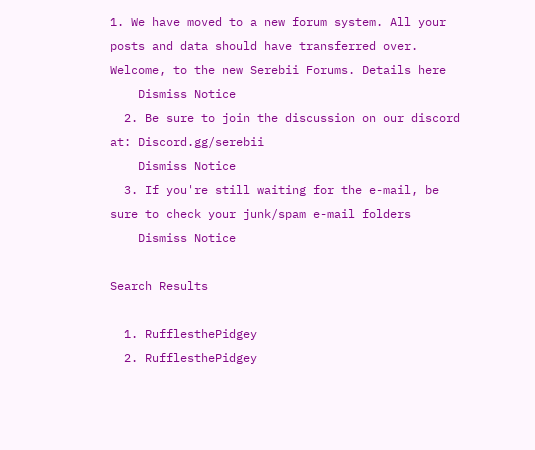1. We have moved to a new forum system. All your posts and data should have transferred over. Welcome, to the new Serebii Forums. Details here
    Dismiss Notice
  2. Be sure to join the discussion on our discord at: Discord.gg/serebii
    Dismiss Notice
  3. If you're still waiting for the e-mail, be sure to check your junk/spam e-mail folders
    Dismiss Notice

Search Results

  1. RufflesthePidgey
  2. RufflesthePidgey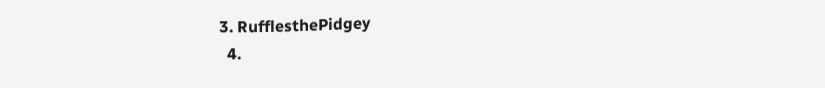3. RufflesthePidgey
  4.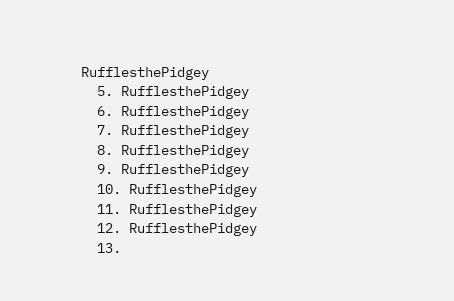RufflesthePidgey
  5. RufflesthePidgey
  6. RufflesthePidgey
  7. RufflesthePidgey
  8. RufflesthePidgey
  9. RufflesthePidgey
  10. RufflesthePidgey
  11. RufflesthePidgey
  12. RufflesthePidgey
  13.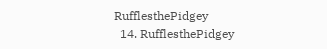RufflesthePidgey
  14. RufflesthePidgey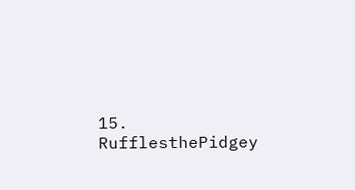15. RufflesthePidgey